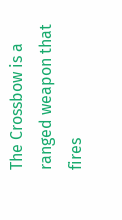The Crossbow is a ranged weapon that fires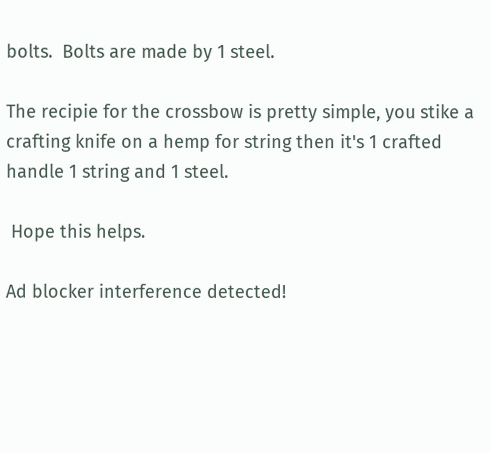bolts.  Bolts are made by 1 steel.

The recipie for the crossbow is pretty simple, you stike a crafting knife on a hemp for string then it's 1 crafted handle 1 string and 1 steel.

 Hope this helps.

Ad blocker interference detected!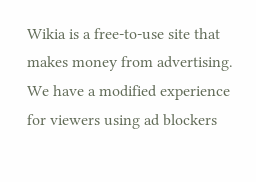Wikia is a free-to-use site that makes money from advertising. We have a modified experience for viewers using ad blockers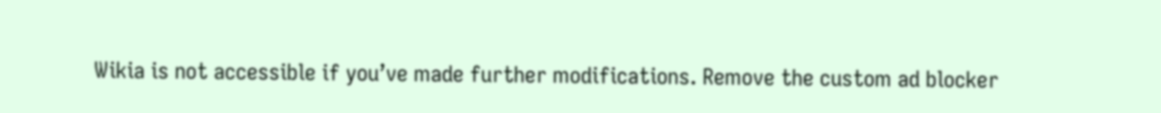Wikia is not accessible if you’ve made further modifications. Remove the custom ad blocker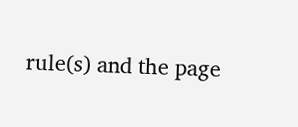rule(s) and the page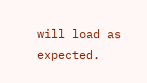will load as expected.